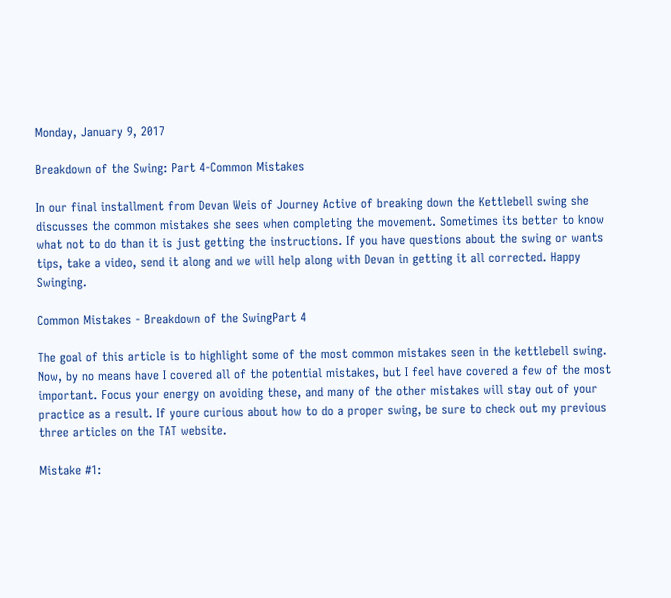Monday, January 9, 2017

Breakdown of the Swing: Part 4-Common Mistakes

In our final installment from Devan Weis of Journey Active of breaking down the Kettlebell swing she discusses the common mistakes she sees when completing the movement. Sometimes its better to know what not to do than it is just getting the instructions. If you have questions about the swing or wants tips, take a video, send it along and we will help along with Devan in getting it all corrected. Happy Swinging.

Common Mistakes - Breakdown of the SwingPart 4

The goal of this article is to highlight some of the most common mistakes seen in the kettlebell swing. Now, by no means have I covered all of the potential mistakes, but I feel have covered a few of the most important. Focus your energy on avoiding these, and many of the other mistakes will stay out of your practice as a result. If youre curious about how to do a proper swing, be sure to check out my previous three articles on the TAT website.

Mistake #1: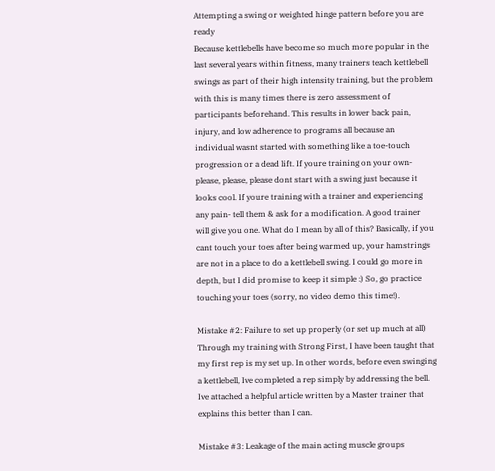Attempting a swing or weighted hinge pattern before you are ready
Because kettlebells have become so much more popular in the last several years within fitness, many trainers teach kettlebell swings as part of their high intensity training, but the problem with this is many times there is zero assessment of participants beforehand. This results in lower back pain, injury, and low adherence to programs all because an individual wasnt started with something like a toe-touch progression or a dead lift. If youre training on your own- please, please, please dont start with a swing just because it looks cool. If youre training with a trainer and experiencing any pain- tell them & ask for a modification. A good trainer will give you one. What do I mean by all of this? Basically, if you cant touch your toes after being warmed up, your hamstrings are not in a place to do a kettlebell swing. I could go more in depth, but I did promise to keep it simple :) So, go practice touching your toes (sorry, no video demo this time!).

Mistake #2: Failure to set up properly (or set up much at all)
Through my training with Strong First, I have been taught that my first rep is my set up. In other words, before even swinging a kettlebell, Ive completed a rep simply by addressing the bell. Ive attached a helpful article written by a Master trainer that explains this better than I can.

Mistake #3: Leakage of the main acting muscle groups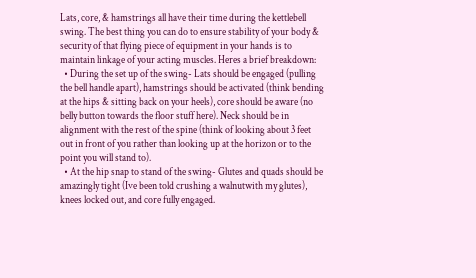Lats, core, & hamstrings all have their time during the kettlebell swing. The best thing you can do to ensure stability of your body & security of that flying piece of equipment in your hands is to maintain linkage of your acting muscles. Heres a brief breakdown:
  • During the set up of the swing- Lats should be engaged (pulling the bell handle apart), hamstrings should be activated (think bending at the hips & sitting back on your heels), core should be aware (no belly button towards the floor stuff here). Neck should be in alignment with the rest of the spine (think of looking about 3 feet out in front of you rather than looking up at the horizon or to the point you will stand to).
  • At the hip snap to stand of the swing- Glutes and quads should be amazingly tight (Ive been told crushing a walnutwith my glutes), knees locked out, and core fully engaged.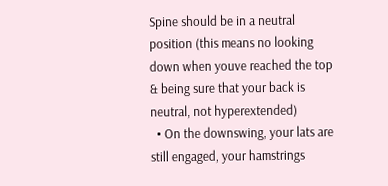Spine should be in a neutral position (this means no looking down when youve reached the top & being sure that your back is neutral, not hyperextended)
  • On the downswing, your lats are still engaged, your hamstrings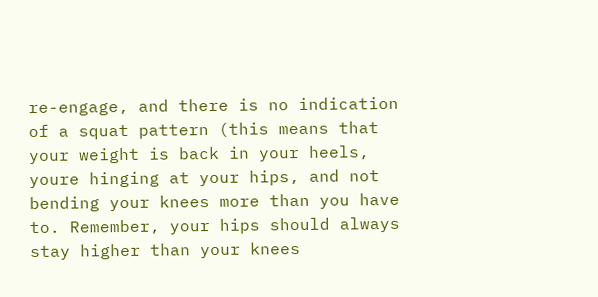re-engage, and there is no indication of a squat pattern (this means that your weight is back in your heels, youre hinging at your hips, and not bending your knees more than you have to. Remember, your hips should always stay higher than your knees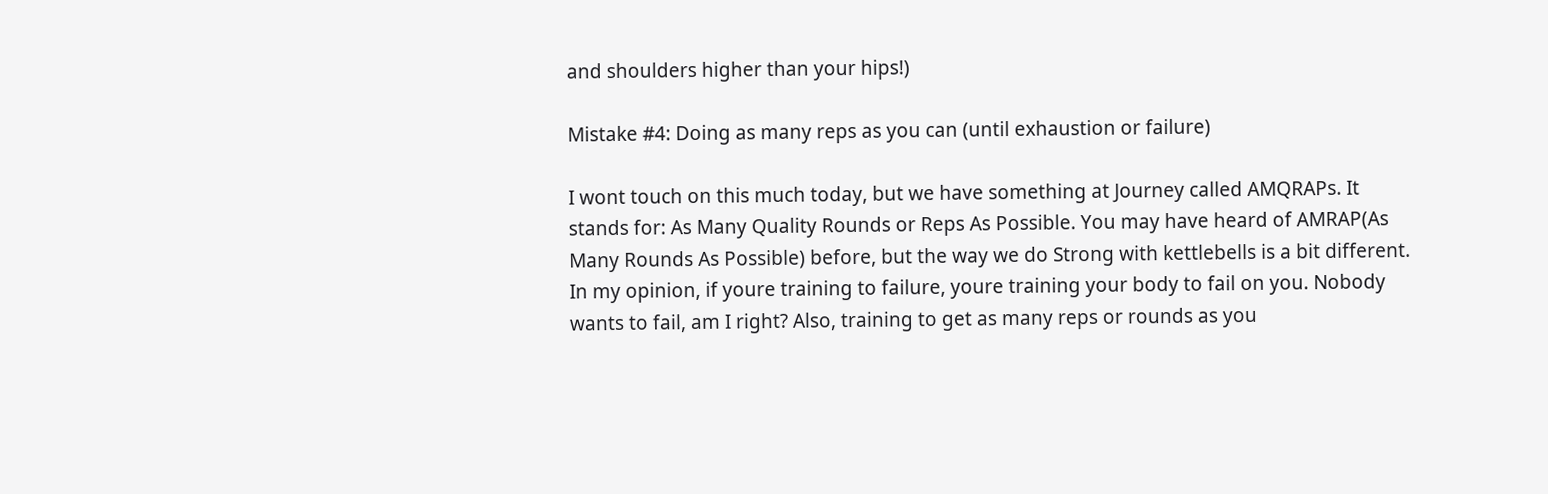and shoulders higher than your hips!)

Mistake #4: Doing as many reps as you can (until exhaustion or failure)

I wont touch on this much today, but we have something at Journey called AMQRAPs. It stands for: As Many Quality Rounds or Reps As Possible. You may have heard of AMRAP(As Many Rounds As Possible) before, but the way we do Strong with kettlebells is a bit different. In my opinion, if youre training to failure, youre training your body to fail on you. Nobody wants to fail, am I right? Also, training to get as many reps or rounds as you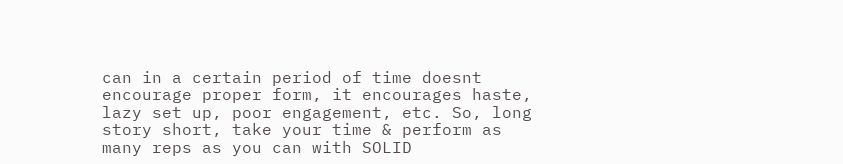can in a certain period of time doesnt encourage proper form, it encourages haste, lazy set up, poor engagement, etc. So, long story short, take your time & perform as many reps as you can with SOLID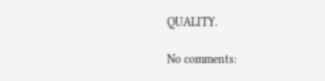QUALITY.

No comments: